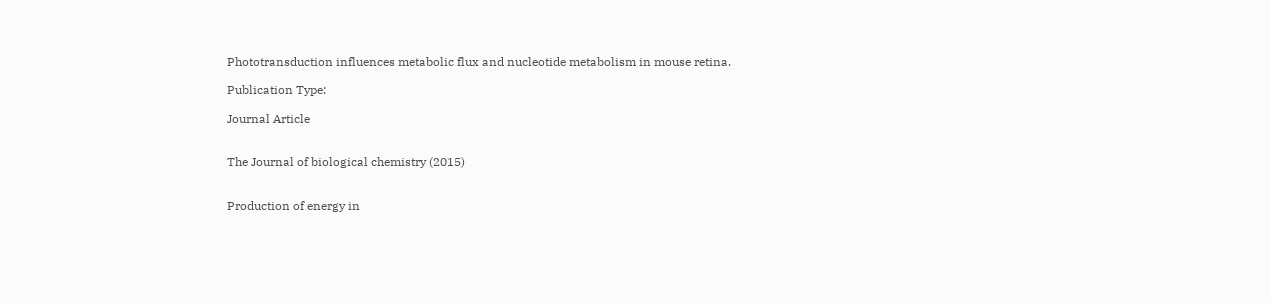Phototransduction influences metabolic flux and nucleotide metabolism in mouse retina.

Publication Type:

Journal Article


The Journal of biological chemistry (2015)


Production of energy in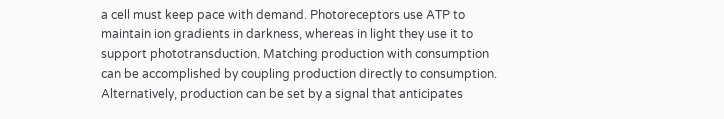a cell must keep pace with demand. Photoreceptors use ATP to maintain ion gradients in darkness, whereas in light they use it to support phototransduction. Matching production with consumption can be accomplished by coupling production directly to consumption. Alternatively, production can be set by a signal that anticipates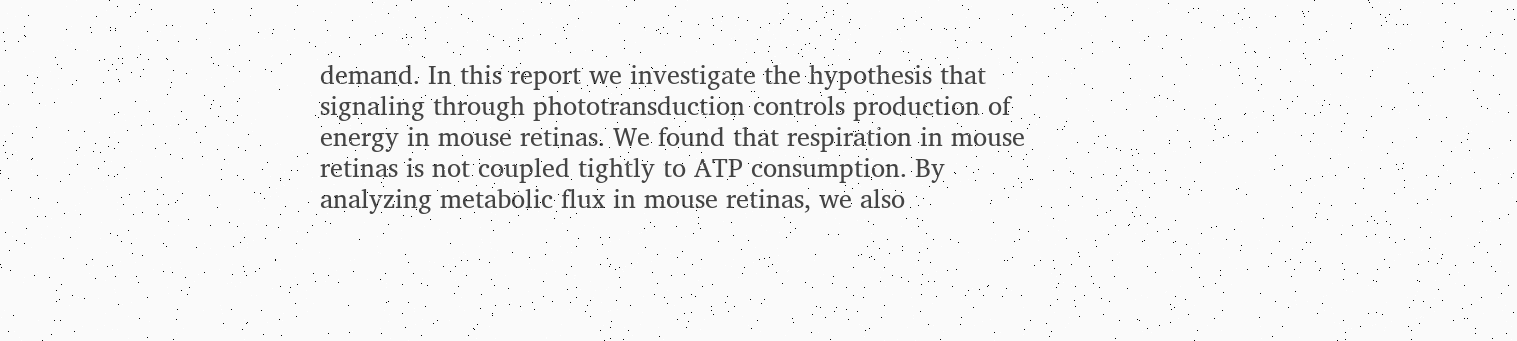demand. In this report we investigate the hypothesis that signaling through phototransduction controls production of energy in mouse retinas. We found that respiration in mouse retinas is not coupled tightly to ATP consumption. By analyzing metabolic flux in mouse retinas, we also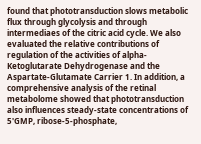found that phototransduction slows metabolic flux through glycolysis and through intermediaes of the citric acid cycle. We also evaluated the relative contributions of regulation of the activities of alpha-Ketoglutarate Dehydrogenase and the Aspartate-Glutamate Carrier 1. In addition, a comprehensive analysis of the retinal metabolome showed that phototransduction also influences steady-state concentrations of 5'GMP, ribose-5-phosphate,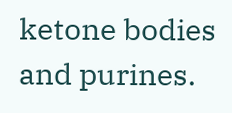ketone bodies and purines.